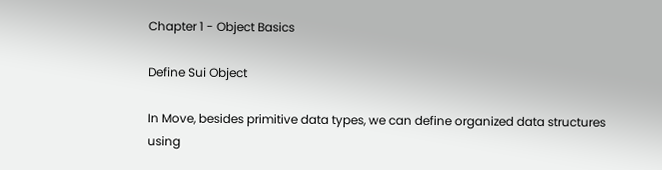Chapter 1 - Object Basics

Define Sui Object

In Move, besides primitive data types, we can define organized data structures using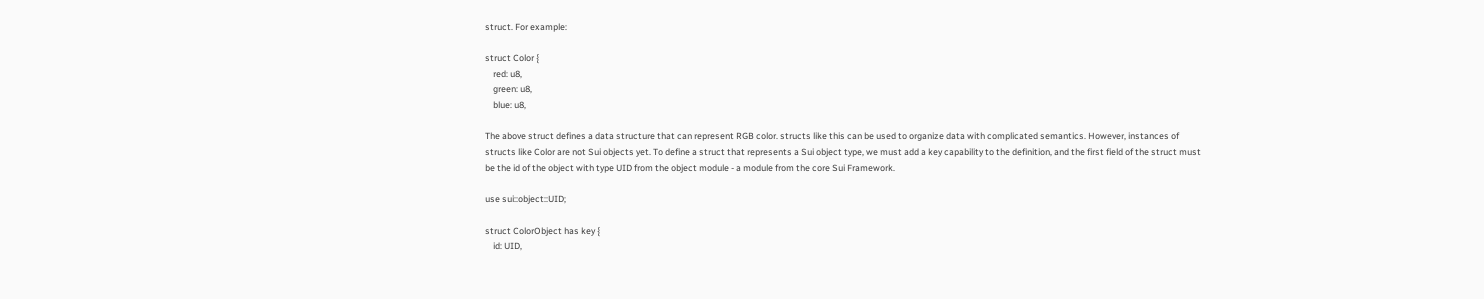struct. For example:

struct Color {
    red: u8,
    green: u8,
    blue: u8,

The above struct defines a data structure that can represent RGB color. structs like this can be used to organize data with complicated semantics. However, instances of structs like Color are not Sui objects yet. To define a struct that represents a Sui object type, we must add a key capability to the definition, and the first field of the struct must be the id of the object with type UID from the object module - a module from the core Sui Framework.

use sui::object::UID;

struct ColorObject has key {
    id: UID,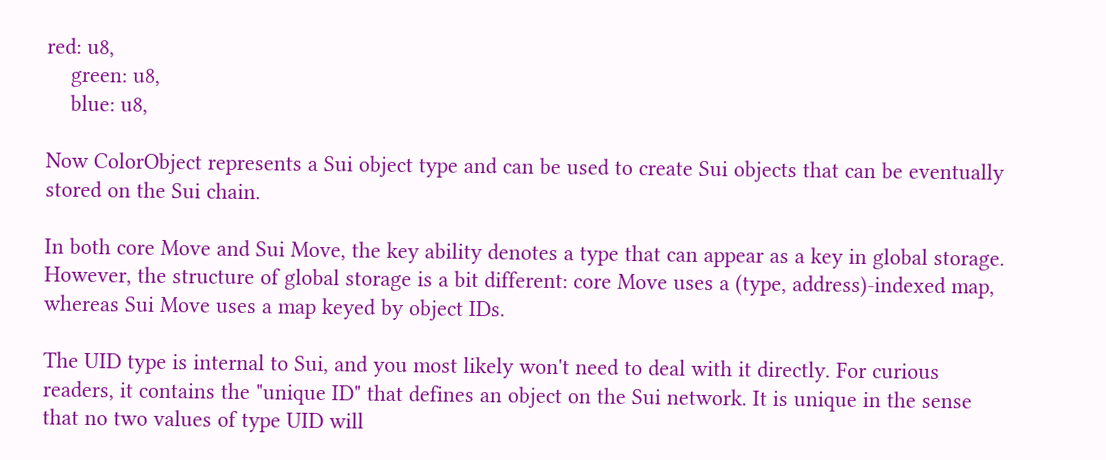red: u8,
    green: u8,
    blue: u8,

Now ColorObject represents a Sui object type and can be used to create Sui objects that can be eventually stored on the Sui chain.

In both core Move and Sui Move, the key ability denotes a type that can appear as a key in global storage. However, the structure of global storage is a bit different: core Move uses a (type, address)-indexed map, whereas Sui Move uses a map keyed by object IDs.

The UID type is internal to Sui, and you most likely won't need to deal with it directly. For curious readers, it contains the "unique ID" that defines an object on the Sui network. It is unique in the sense that no two values of type UID will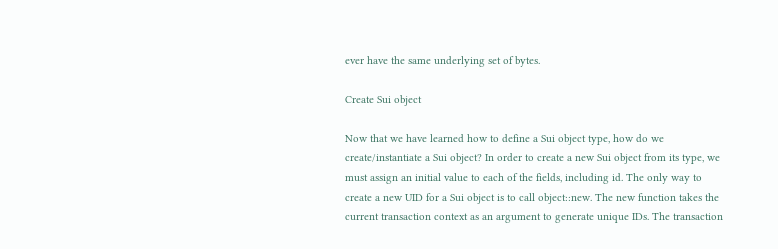ever have the same underlying set of bytes.

Create Sui object

Now that we have learned how to define a Sui object type, how do we create/instantiate a Sui object? In order to create a new Sui object from its type, we must assign an initial value to each of the fields, including id. The only way to create a new UID for a Sui object is to call object::new. The new function takes the current transaction context as an argument to generate unique IDs. The transaction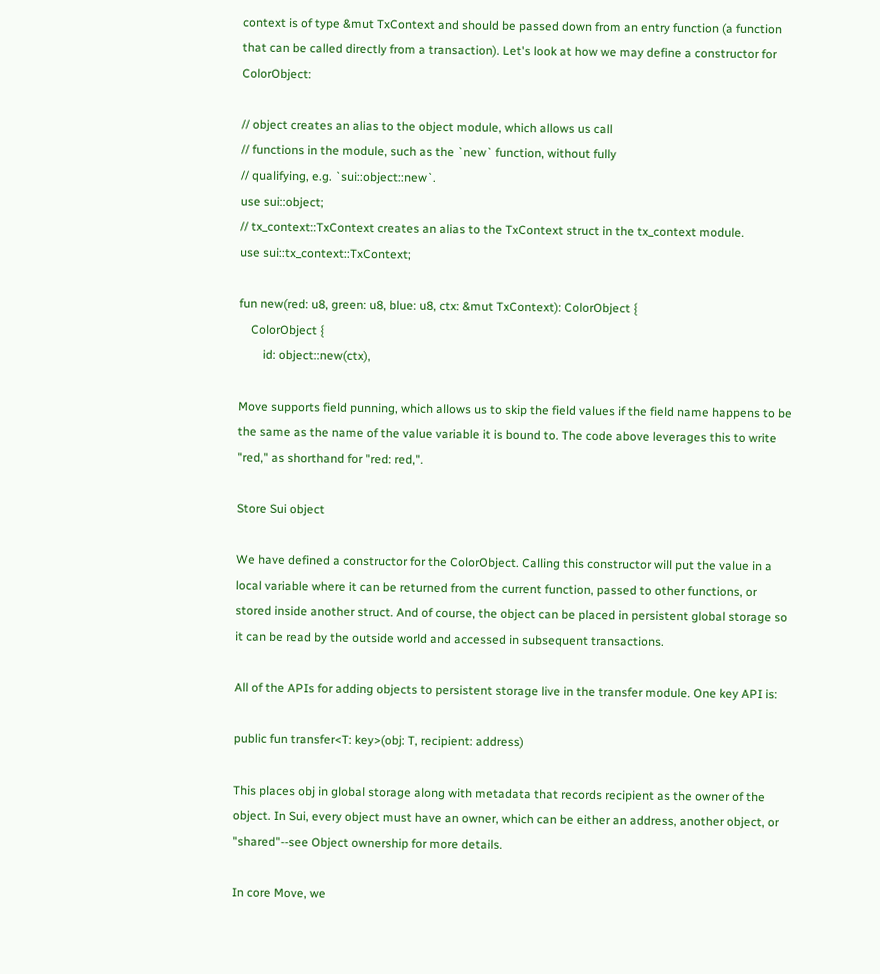context is of type &mut TxContext and should be passed down from an entry function (a function that can be called directly from a transaction). Let's look at how we may define a constructor for ColorObject:

// object creates an alias to the object module, which allows us call
// functions in the module, such as the `new` function, without fully
// qualifying, e.g. `sui::object::new`.
use sui::object;
// tx_context::TxContext creates an alias to the TxContext struct in the tx_context module.
use sui::tx_context::TxContext;

fun new(red: u8, green: u8, blue: u8, ctx: &mut TxContext): ColorObject {
    ColorObject {
        id: object::new(ctx),

Move supports field punning, which allows us to skip the field values if the field name happens to be the same as the name of the value variable it is bound to. The code above leverages this to write "red," as shorthand for "red: red,".

Store Sui object

We have defined a constructor for the ColorObject. Calling this constructor will put the value in a local variable where it can be returned from the current function, passed to other functions, or stored inside another struct. And of course, the object can be placed in persistent global storage so it can be read by the outside world and accessed in subsequent transactions.

All of the APIs for adding objects to persistent storage live in the transfer module. One key API is:

public fun transfer<T: key>(obj: T, recipient: address)

This places obj in global storage along with metadata that records recipient as the owner of the object. In Sui, every object must have an owner, which can be either an address, another object, or "shared"--see Object ownership for more details.

In core Move, we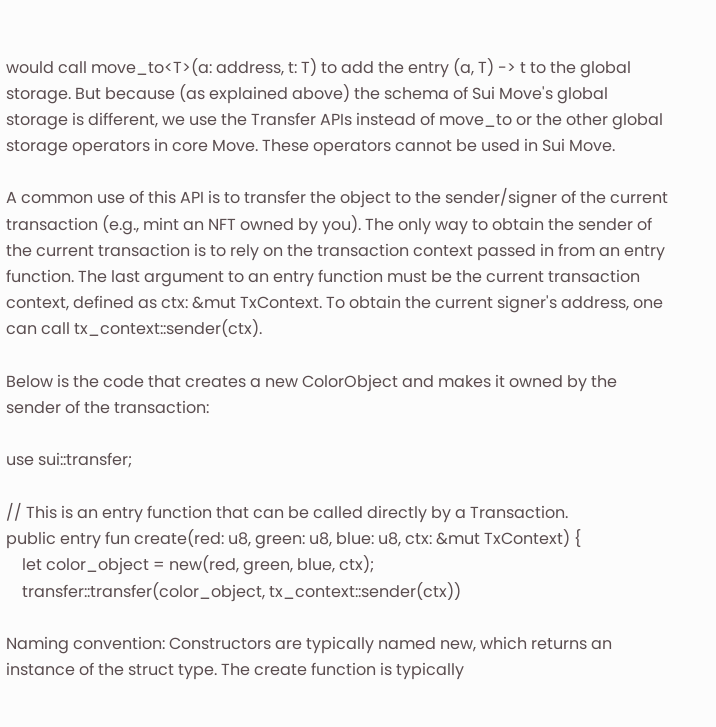would call move_to<T>(a: address, t: T) to add the entry (a, T) -> t to the global storage. But because (as explained above) the schema of Sui Move's global storage is different, we use the Transfer APIs instead of move_to or the other global storage operators in core Move. These operators cannot be used in Sui Move.

A common use of this API is to transfer the object to the sender/signer of the current transaction (e.g., mint an NFT owned by you). The only way to obtain the sender of the current transaction is to rely on the transaction context passed in from an entry function. The last argument to an entry function must be the current transaction context, defined as ctx: &mut TxContext. To obtain the current signer's address, one can call tx_context::sender(ctx).

Below is the code that creates a new ColorObject and makes it owned by the sender of the transaction:

use sui::transfer;

// This is an entry function that can be called directly by a Transaction.
public entry fun create(red: u8, green: u8, blue: u8, ctx: &mut TxContext) {
    let color_object = new(red, green, blue, ctx);
    transfer::transfer(color_object, tx_context::sender(ctx))

Naming convention: Constructors are typically named new, which returns an instance of the struct type. The create function is typically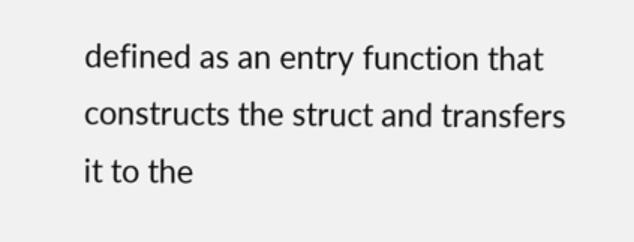defined as an entry function that constructs the struct and transfers it to the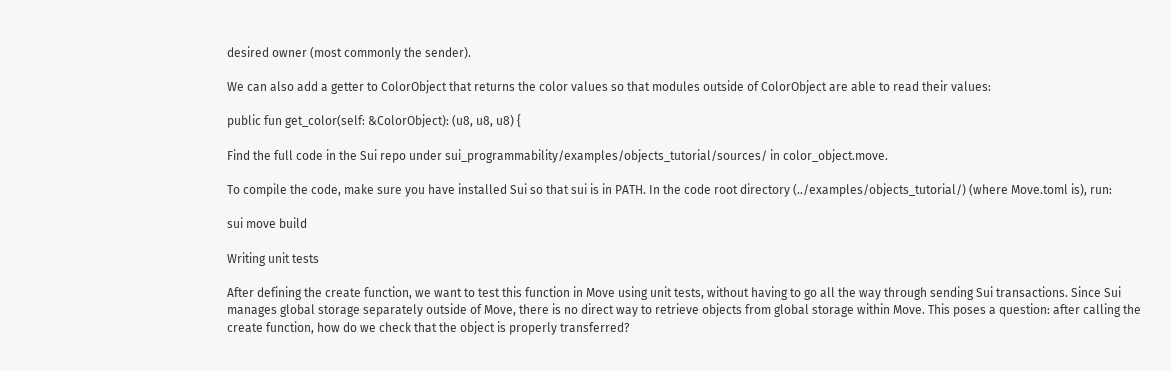desired owner (most commonly the sender).

We can also add a getter to ColorObject that returns the color values so that modules outside of ColorObject are able to read their values:

public fun get_color(self: &ColorObject): (u8, u8, u8) {

Find the full code in the Sui repo under sui_programmability/examples/objects_tutorial/sources/ in color_object.move.

To compile the code, make sure you have installed Sui so that sui is in PATH. In the code root directory (../examples/objects_tutorial/) (where Move.toml is), run:

sui move build

Writing unit tests

After defining the create function, we want to test this function in Move using unit tests, without having to go all the way through sending Sui transactions. Since Sui manages global storage separately outside of Move, there is no direct way to retrieve objects from global storage within Move. This poses a question: after calling the create function, how do we check that the object is properly transferred?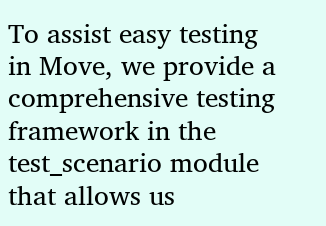To assist easy testing in Move, we provide a comprehensive testing framework in the test_scenario module that allows us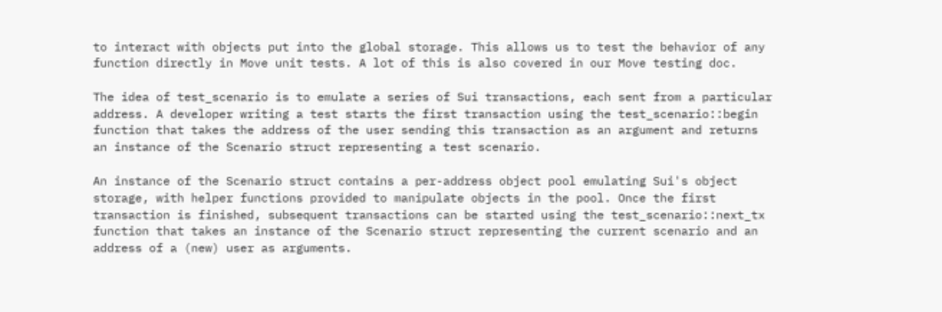to interact with objects put into the global storage. This allows us to test the behavior of any function directly in Move unit tests. A lot of this is also covered in our Move testing doc.

The idea of test_scenario is to emulate a series of Sui transactions, each sent from a particular address. A developer writing a test starts the first transaction using the test_scenario::begin function that takes the address of the user sending this transaction as an argument and returns an instance of the Scenario struct representing a test scenario.

An instance of the Scenario struct contains a per-address object pool emulating Sui's object storage, with helper functions provided to manipulate objects in the pool. Once the first transaction is finished, subsequent transactions can be started using the test_scenario::next_tx function that takes an instance of the Scenario struct representing the current scenario and an address of a (new) user as arguments.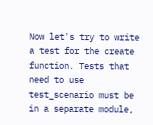Now let's try to write a test for the create function. Tests that need to use test_scenario must be in a separate module,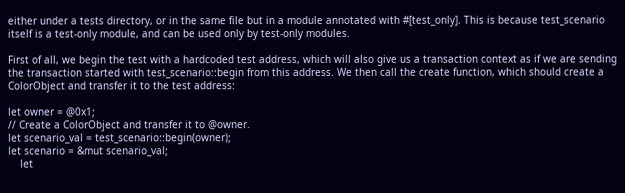either under a tests directory, or in the same file but in a module annotated with #[test_only]. This is because test_scenario itself is a test-only module, and can be used only by test-only modules.

First of all, we begin the test with a hardcoded test address, which will also give us a transaction context as if we are sending the transaction started with test_scenario::begin from this address. We then call the create function, which should create a ColorObject and transfer it to the test address:

let owner = @0x1;
// Create a ColorObject and transfer it to @owner.
let scenario_val = test_scenario::begin(owner);
let scenario = &mut scenario_val;
    let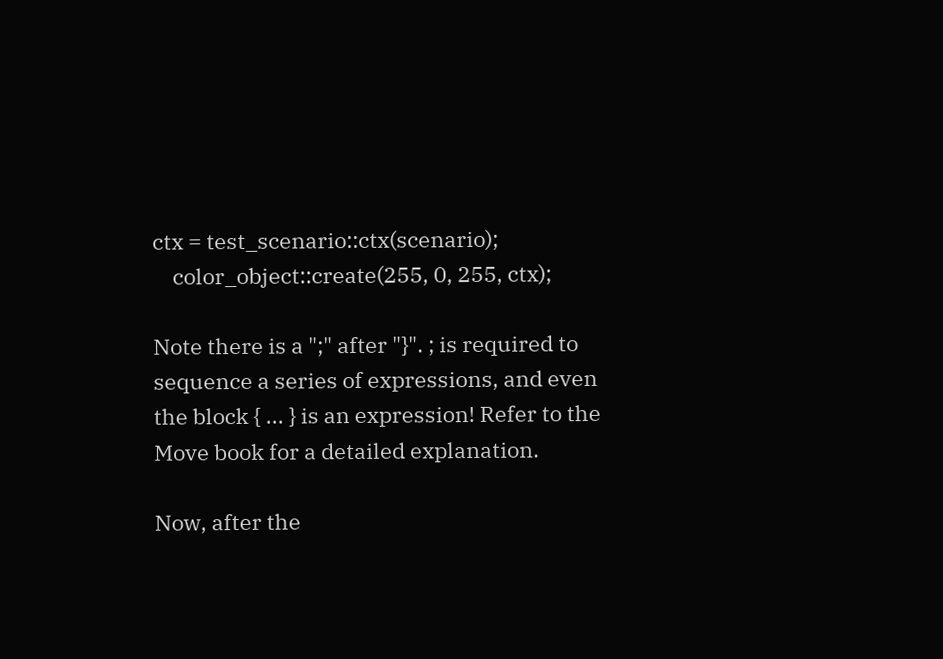ctx = test_scenario::ctx(scenario);
    color_object::create(255, 0, 255, ctx);

Note there is a ";" after "}". ; is required to sequence a series of expressions, and even the block { ... } is an expression! Refer to the Move book for a detailed explanation.

Now, after the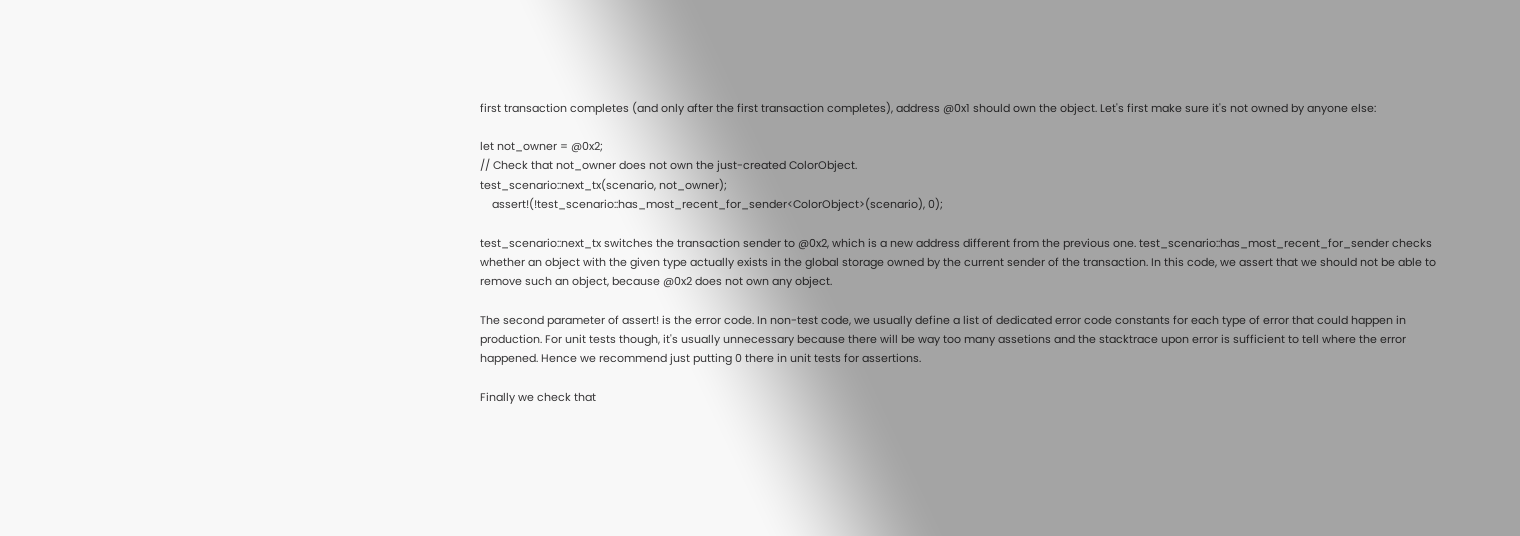first transaction completes (and only after the first transaction completes), address @0x1 should own the object. Let's first make sure it's not owned by anyone else:

let not_owner = @0x2;
// Check that not_owner does not own the just-created ColorObject.
test_scenario::next_tx(scenario, not_owner);
    assert!(!test_scenario::has_most_recent_for_sender<ColorObject>(scenario), 0);

test_scenario::next_tx switches the transaction sender to @0x2, which is a new address different from the previous one. test_scenario::has_most_recent_for_sender checks whether an object with the given type actually exists in the global storage owned by the current sender of the transaction. In this code, we assert that we should not be able to remove such an object, because @0x2 does not own any object.

The second parameter of assert! is the error code. In non-test code, we usually define a list of dedicated error code constants for each type of error that could happen in production. For unit tests though, it's usually unnecessary because there will be way too many assetions and the stacktrace upon error is sufficient to tell where the error happened. Hence we recommend just putting 0 there in unit tests for assertions.

Finally we check that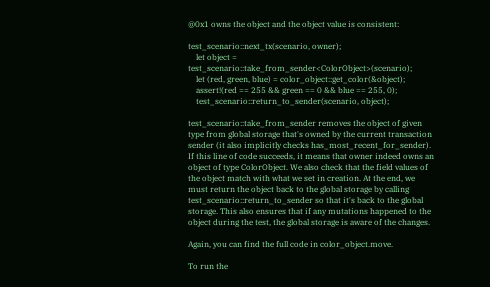@0x1 owns the object and the object value is consistent:

test_scenario::next_tx(scenario, owner);
    let object = test_scenario::take_from_sender<ColorObject>(scenario);
    let (red, green, blue) = color_object::get_color(&object);
    assert!(red == 255 && green == 0 && blue == 255, 0);
    test_scenario::return_to_sender(scenario, object);

test_scenario::take_from_sender removes the object of given type from global storage that's owned by the current transaction sender (it also implicitly checks has_most_recent_for_sender). If this line of code succeeds, it means that owner indeed owns an object of type ColorObject. We also check that the field values of the object match with what we set in creation. At the end, we must return the object back to the global storage by calling test_scenario::return_to_sender so that it's back to the global storage. This also ensures that if any mutations happened to the object during the test, the global storage is aware of the changes.

Again, you can find the full code in color_object.move.

To run the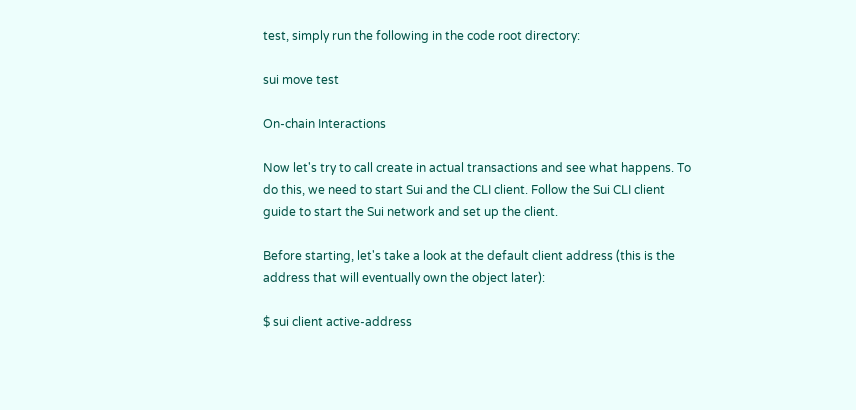test, simply run the following in the code root directory:

sui move test

On-chain Interactions

Now let's try to call create in actual transactions and see what happens. To do this, we need to start Sui and the CLI client. Follow the Sui CLI client guide to start the Sui network and set up the client.

Before starting, let's take a look at the default client address (this is the address that will eventually own the object later):

$ sui client active-address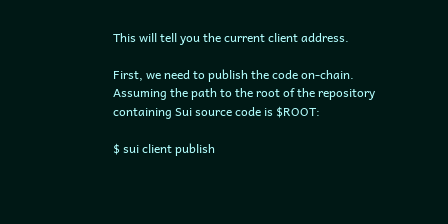This will tell you the current client address.

First, we need to publish the code on-chain. Assuming the path to the root of the repository containing Sui source code is $ROOT:

$ sui client publish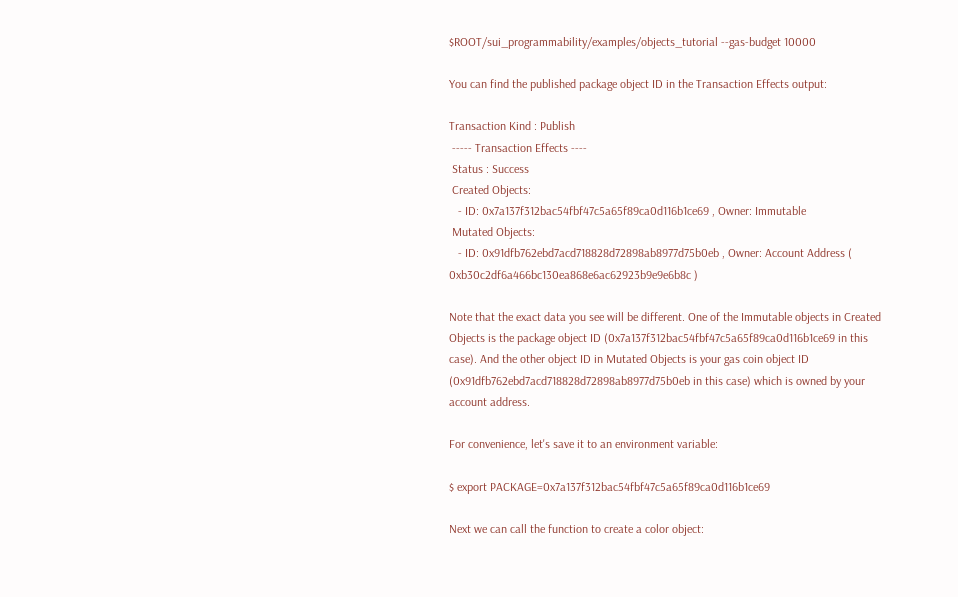$ROOT/sui_programmability/examples/objects_tutorial --gas-budget 10000

You can find the published package object ID in the Transaction Effects output:

Transaction Kind : Publish
 ----- Transaction Effects ----
 Status : Success
 Created Objects:
   - ID: 0x7a137f312bac54fbf47c5a65f89ca0d116b1ce69 , Owner: Immutable
 Mutated Objects:
   - ID: 0x91dfb762ebd7acd718828d72898ab8977d75b0eb , Owner: Account Address ( 0xb30c2df6a466bc130ea868e6ac62923b9e9e6b8c )

Note that the exact data you see will be different. One of the Immutable objects in Created Objects is the package object ID (0x7a137f312bac54fbf47c5a65f89ca0d116b1ce69 in this case). And the other object ID in Mutated Objects is your gas coin object ID (0x91dfb762ebd7acd718828d72898ab8977d75b0eb in this case) which is owned by your account address.

For convenience, let's save it to an environment variable:

$ export PACKAGE=0x7a137f312bac54fbf47c5a65f89ca0d116b1ce69

Next we can call the function to create a color object: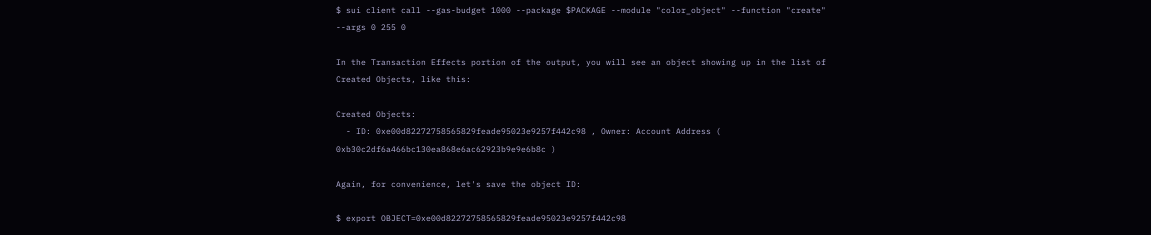$ sui client call --gas-budget 1000 --package $PACKAGE --module "color_object" --function "create" --args 0 255 0

In the Transaction Effects portion of the output, you will see an object showing up in the list of Created Objects, like this:

Created Objects:
  - ID: 0xe00d82272758565829feade95023e9257f442c98 , Owner: Account Address ( 0xb30c2df6a466bc130ea868e6ac62923b9e9e6b8c )

Again, for convenience, let's save the object ID:

$ export OBJECT=0xe00d82272758565829feade95023e9257f442c98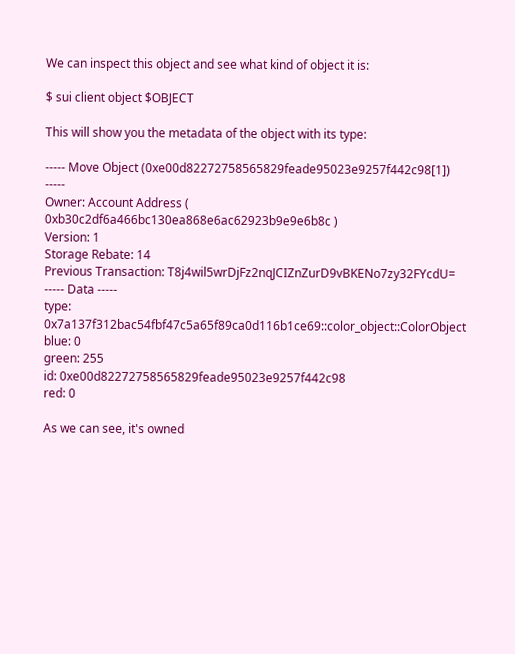We can inspect this object and see what kind of object it is:

$ sui client object $OBJECT

This will show you the metadata of the object with its type:

----- Move Object (0xe00d82272758565829feade95023e9257f442c98[1]) -----
Owner: Account Address ( 0xb30c2df6a466bc130ea868e6ac62923b9e9e6b8c )
Version: 1
Storage Rebate: 14
Previous Transaction: T8j4wil5wrDjFz2nqJCIZnZurD9vBKENo7zy32FYcdU=
----- Data -----
type: 0x7a137f312bac54fbf47c5a65f89ca0d116b1ce69::color_object::ColorObject
blue: 0
green: 255
id: 0xe00d82272758565829feade95023e9257f442c98
red: 0

As we can see, it's owned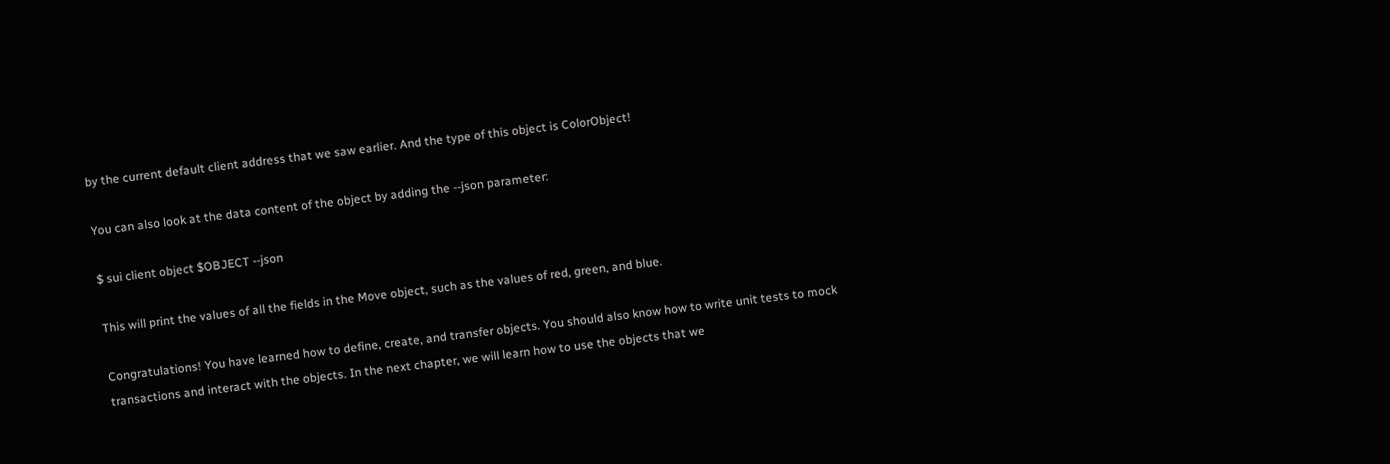by the current default client address that we saw earlier. And the type of this object is ColorObject!

You can also look at the data content of the object by adding the --json parameter:

$ sui client object $OBJECT --json

This will print the values of all the fields in the Move object, such as the values of red, green, and blue.

Congratulations! You have learned how to define, create, and transfer objects. You should also know how to write unit tests to mock transactions and interact with the objects. In the next chapter, we will learn how to use the objects that we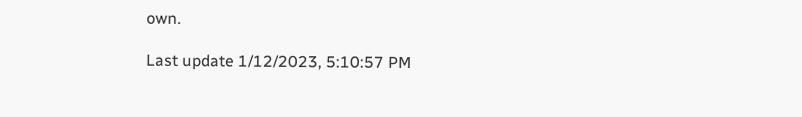own.

Last update 1/12/2023, 5:10:57 PM